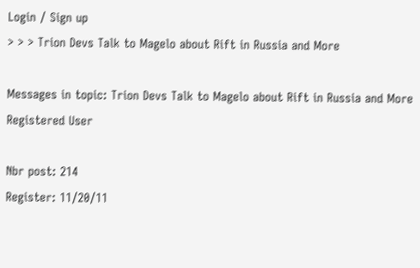Login / Sign up
> > > Trion Devs Talk to Magelo about Rift in Russia and More

Messages in topic: Trion Devs Talk to Magelo about Rift in Russia and More
Registered User

Nbr post: 214
Register: 11/20/11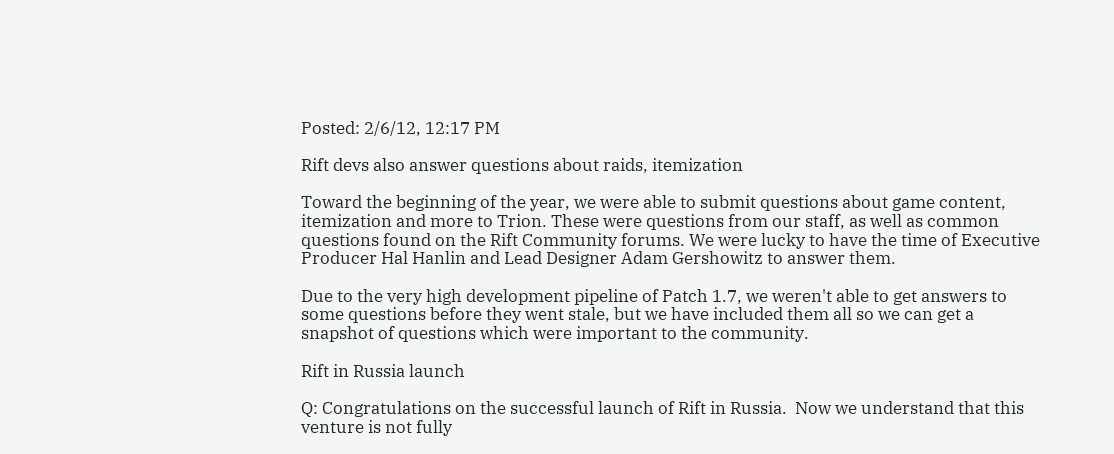Posted: 2/6/12, 12:17 PM

Rift devs also answer questions about raids, itemization

Toward the beginning of the year, we were able to submit questions about game content, itemization and more to Trion. These were questions from our staff, as well as common questions found on the Rift Community forums. We were lucky to have the time of Executive Producer Hal Hanlin and Lead Designer Adam Gershowitz to answer them.

Due to the very high development pipeline of Patch 1.7, we weren't able to get answers to some questions before they went stale, but we have included them all so we can get a snapshot of questions which were important to the community.

Rift in Russia launch

Q: Congratulations on the successful launch of Rift in Russia.  Now we understand that this venture is not fully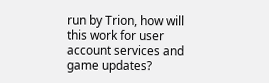run by Trion, how will this work for user account services and game updates?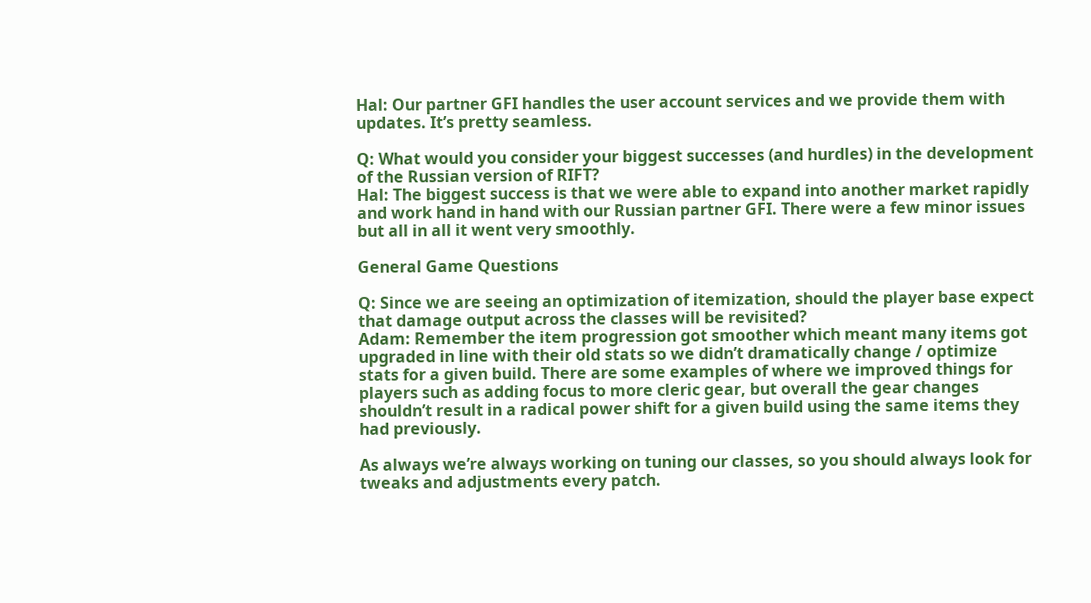Hal: Our partner GFI handles the user account services and we provide them with updates. It’s pretty seamless.

Q: What would you consider your biggest successes (and hurdles) in the development of the Russian version of RIFT?
Hal: The biggest success is that we were able to expand into another market rapidly and work hand in hand with our Russian partner GFI. There were a few minor issues but all in all it went very smoothly.

General Game Questions

Q: Since we are seeing an optimization of itemization, should the player base expect that damage output across the classes will be revisited?
Adam: Remember the item progression got smoother which meant many items got upgraded in line with their old stats so we didn’t dramatically change / optimize stats for a given build. There are some examples of where we improved things for players such as adding focus to more cleric gear, but overall the gear changes shouldn’t result in a radical power shift for a given build using the same items they had previously.

As always we’re always working on tuning our classes, so you should always look for tweaks and adjustments every patch.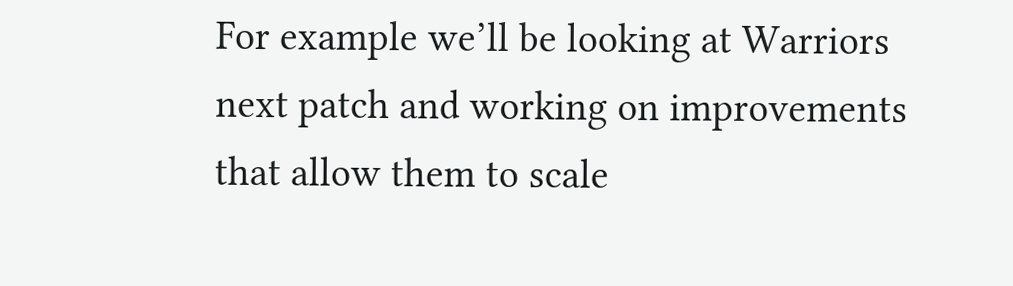For example we’ll be looking at Warriors next patch and working on improvements that allow them to scale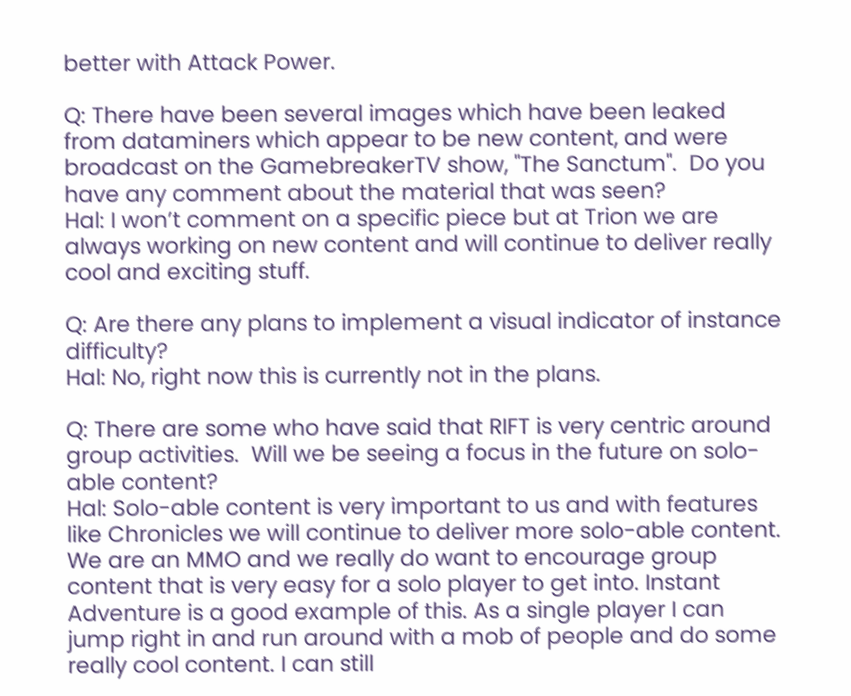better with Attack Power.

Q: There have been several images which have been leaked from dataminers which appear to be new content, and were broadcast on the GamebreakerTV show, "The Sanctum".  Do you have any comment about the material that was seen?
Hal: I won’t comment on a specific piece but at Trion we are always working on new content and will continue to deliver really cool and exciting stuff.

Q: Are there any plans to implement a visual indicator of instance difficulty?
Hal: No, right now this is currently not in the plans.

Q: There are some who have said that RIFT is very centric around group activities.  Will we be seeing a focus in the future on solo-able content?
Hal: Solo-able content is very important to us and with features like Chronicles we will continue to deliver more solo-able content. We are an MMO and we really do want to encourage group content that is very easy for a solo player to get into. Instant Adventure is a good example of this. As a single player I can jump right in and run around with a mob of people and do some really cool content. I can still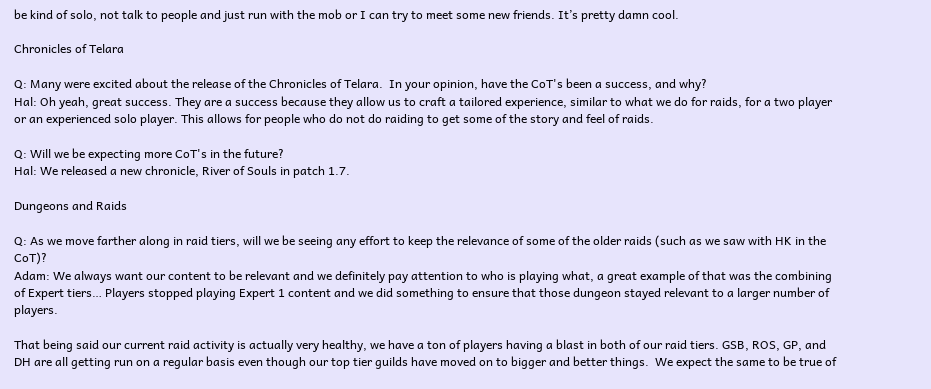be kind of solo, not talk to people and just run with the mob or I can try to meet some new friends. It’s pretty damn cool.

Chronicles of Telara

Q: Many were excited about the release of the Chronicles of Telara.  In your opinion, have the CoT's been a success, and why?
Hal: Oh yeah, great success. They are a success because they allow us to craft a tailored experience, similar to what we do for raids, for a two player or an experienced solo player. This allows for people who do not do raiding to get some of the story and feel of raids.

Q: Will we be expecting more CoT's in the future?
Hal: We released a new chronicle, River of Souls in patch 1.7.

Dungeons and Raids

Q: As we move farther along in raid tiers, will we be seeing any effort to keep the relevance of some of the older raids (such as we saw with HK in the CoT)?
Adam: We always want our content to be relevant and we definitely pay attention to who is playing what, a great example of that was the combining of Expert tiers… Players stopped playing Expert 1 content and we did something to ensure that those dungeon stayed relevant to a larger number of players.

That being said our current raid activity is actually very healthy, we have a ton of players having a blast in both of our raid tiers. GSB, ROS, GP, and DH are all getting run on a regular basis even though our top tier guilds have moved on to bigger and better things.  We expect the same to be true of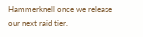Hammerknell once we release our next raid tier.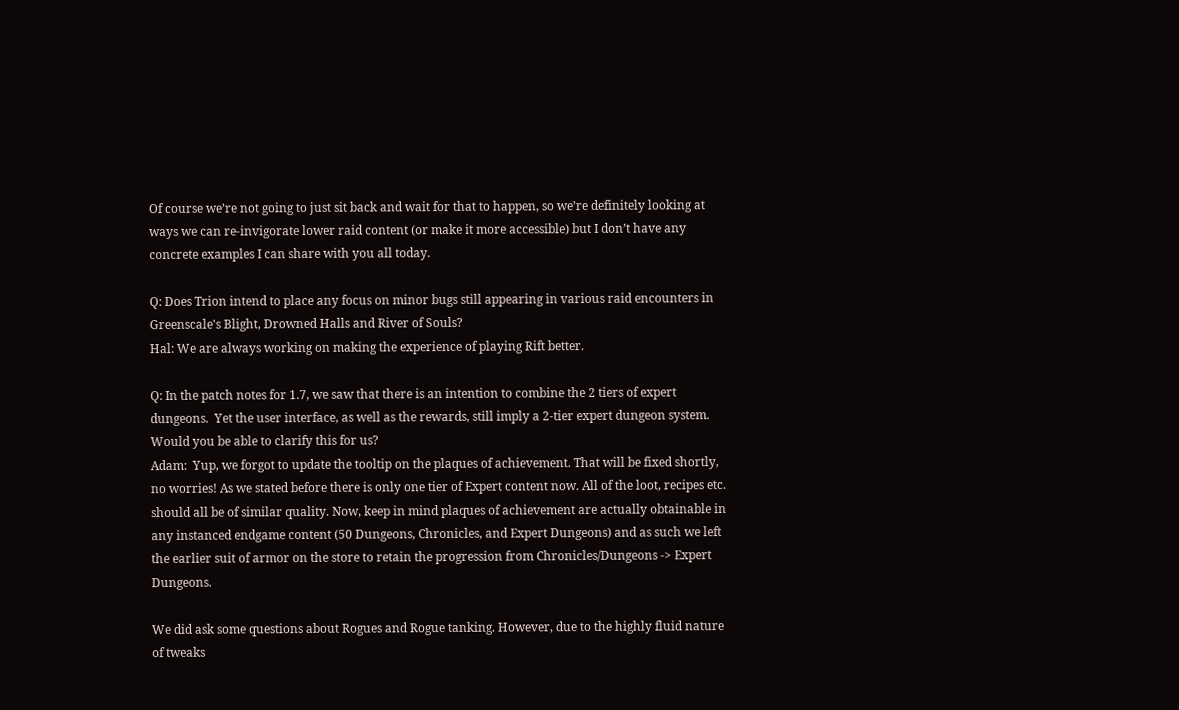Of course we’re not going to just sit back and wait for that to happen, so we’re definitely looking at ways we can re-invigorate lower raid content (or make it more accessible) but I don’t have any concrete examples I can share with you all today.

Q: Does Trion intend to place any focus on minor bugs still appearing in various raid encounters in Greenscale's Blight, Drowned Halls and River of Souls?
Hal: We are always working on making the experience of playing Rift better.

Q: In the patch notes for 1.7, we saw that there is an intention to combine the 2 tiers of expert dungeons.  Yet the user interface, as well as the rewards, still imply a 2-tier expert dungeon system.  Would you be able to clarify this for us?
Adam:  Yup, we forgot to update the tooltip on the plaques of achievement. That will be fixed shortly, no worries! As we stated before there is only one tier of Expert content now. All of the loot, recipes etc. should all be of similar quality. Now, keep in mind plaques of achievement are actually obtainable in any instanced endgame content (50 Dungeons, Chronicles, and Expert Dungeons) and as such we left the earlier suit of armor on the store to retain the progression from Chronicles/Dungeons -> Expert Dungeons.

We did ask some questions about Rogues and Rogue tanking. However, due to the highly fluid nature of tweaks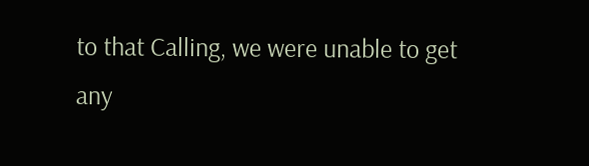to that Calling, we were unable to get any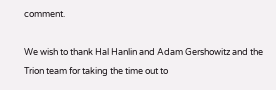comment.

We wish to thank Hal Hanlin and Adam Gershowitz and the Trion team for taking the time out to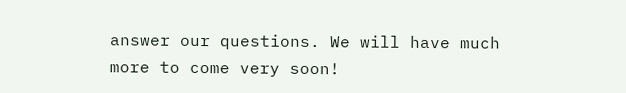answer our questions. We will have much more to come very soon!